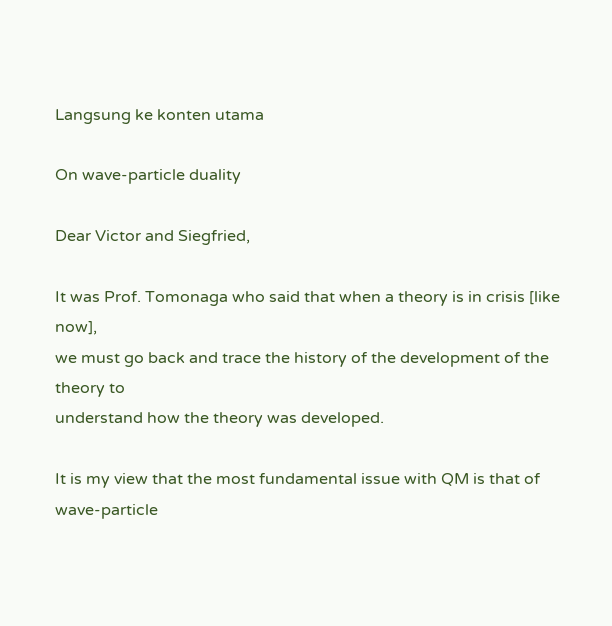Langsung ke konten utama

On wave-particle duality

Dear Victor and Siegfried,

It was Prof. Tomonaga who said that when a theory is in crisis [like now],
we must go back and trace the history of the development of the  theory to
understand how the theory was developed.

It is my view that the most fundamental issue with QM is that of
wave-particle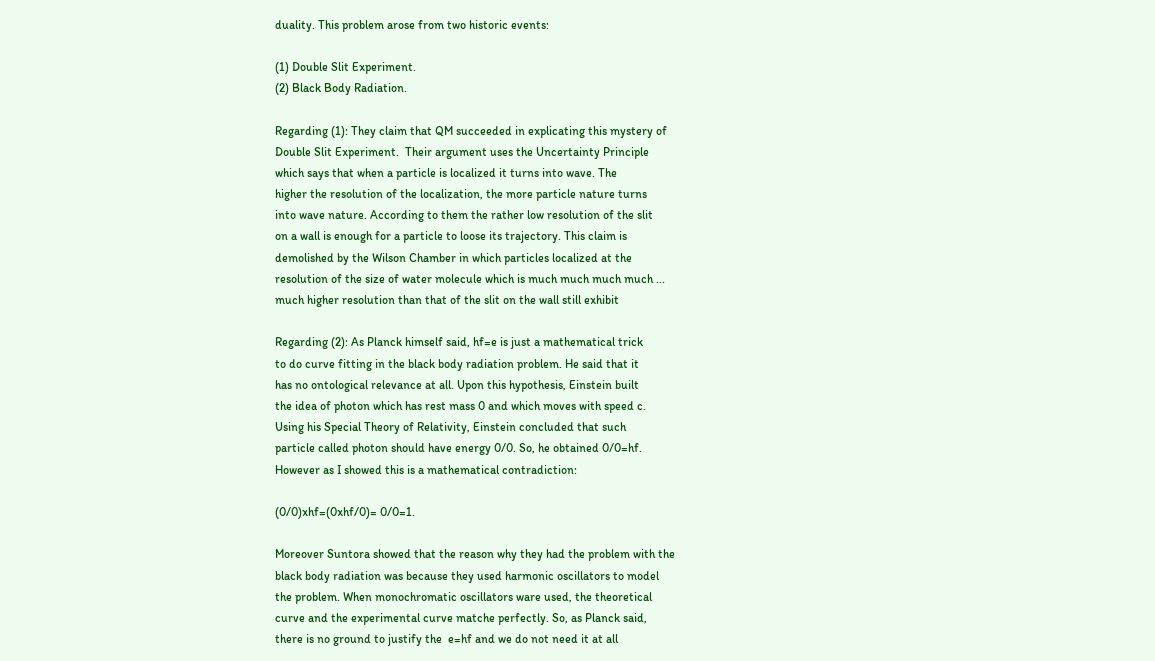duality. This problem arose from two historic events:

(1) Double Slit Experiment.
(2) Black Body Radiation.

Regarding (1): They claim that QM succeeded in explicating this mystery of
Double Slit Experiment.  Their argument uses the Uncertainty Principle
which says that when a particle is localized it turns into wave. The
higher the resolution of the localization, the more particle nature turns
into wave nature. According to them the rather low resolution of the slit
on a wall is enough for a particle to loose its trajectory. This claim is
demolished by the Wilson Chamber in which particles localized at the
resolution of the size of water molecule which is much much much much ...
much higher resolution than that of the slit on the wall still exhibit

Regarding (2): As Planck himself said, hf=e is just a mathematical trick
to do curve fitting in the black body radiation problem. He said that it
has no ontological relevance at all. Upon this hypothesis, Einstein built
the idea of photon which has rest mass 0 and which moves with speed c.
Using his Special Theory of Relativity, Einstein concluded that such
particle called photon should have energy 0/0. So, he obtained 0/0=hf.
However as I showed this is a mathematical contradiction:

(0/0)xhf=(0xhf/0)= 0/0=1.

Moreover Suntora showed that the reason why they had the problem with the
black body radiation was because they used harmonic oscillators to model
the problem. When monochromatic oscillators ware used, the theoretical
curve and the experimental curve matche perfectly. So, as Planck said,
there is no ground to justify the  e=hf and we do not need it at all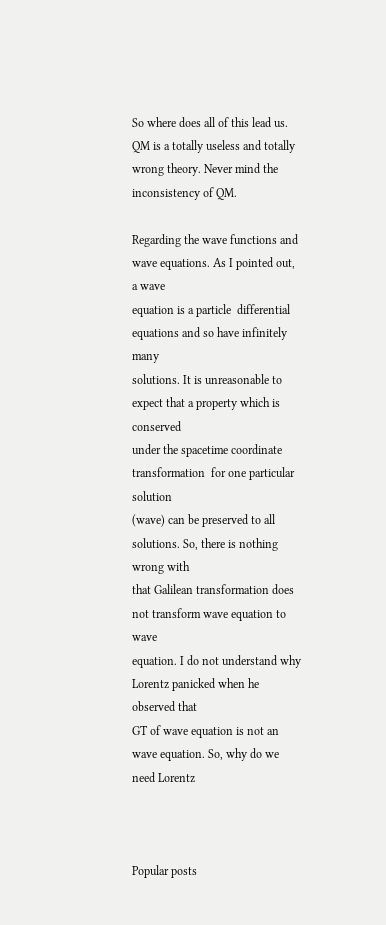So where does all of this lead us. QM is a totally useless and totally
wrong theory. Never mind the inconsistency of QM.

Regarding the wave functions and wave equations. As I pointed out, a wave
equation is a particle  differential equations and so have infinitely many
solutions. It is unreasonable to expect that a property which is conserved
under the spacetime coordinate transformation  for one particular solution
(wave) can be preserved to all solutions. So, there is nothing wrong with
that Galilean transformation does not transform wave equation to wave
equation. I do not understand why Lorentz panicked when he observed that
GT of wave equation is not an wave equation. So, why do we need Lorentz



Popular posts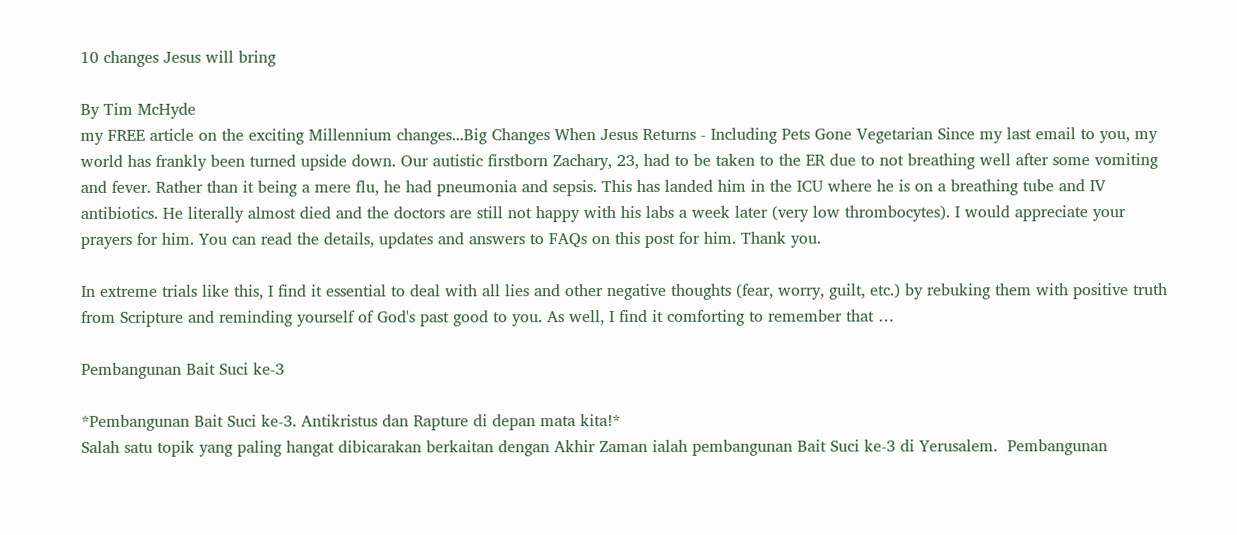10 changes Jesus will bring

By Tim McHyde
my FREE article on the exciting Millennium changes...Big Changes When Jesus Returns - Including Pets Gone Vegetarian Since my last email to you, my world has frankly been turned upside down. Our autistic firstborn Zachary, 23, had to be taken to the ER due to not breathing well after some vomiting and fever. Rather than it being a mere flu, he had pneumonia and sepsis. This has landed him in the ICU where he is on a breathing tube and IV antibiotics. He literally almost died and the doctors are still not happy with his labs a week later (very low thrombocytes). I would appreciate your prayers for him. You can read the details, updates and answers to FAQs on this post for him. Thank you.

In extreme trials like this, I find it essential to deal with all lies and other negative thoughts (fear, worry, guilt, etc.) by rebuking them with positive truth from Scripture and reminding yourself of God's past good to you. As well, I find it comforting to remember that …

Pembangunan Bait Suci ke-3

*Pembangunan Bait Suci ke-3. Antikristus dan Rapture di depan mata kita!*
Salah satu topik yang paling hangat dibicarakan berkaitan dengan Akhir Zaman ialah pembangunan Bait Suci ke-3 di Yerusalem.  Pembangunan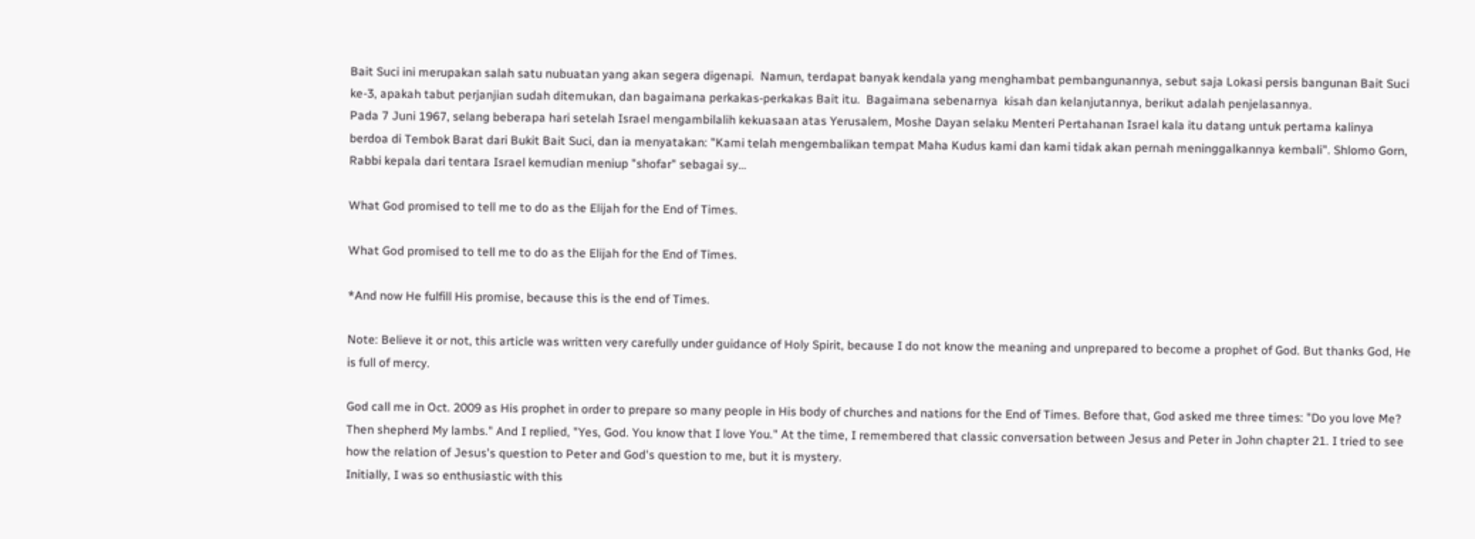Bait Suci ini merupakan salah satu nubuatan yang akan segera digenapi.  Namun, terdapat banyak kendala yang menghambat pembangunannya, sebut saja Lokasi persis bangunan Bait Suci ke-3, apakah tabut perjanjian sudah ditemukan, dan bagaimana perkakas-perkakas Bait itu.  Bagaimana sebenarnya  kisah dan kelanjutannya, berikut adalah penjelasannya.
Pada 7 Juni 1967, selang beberapa hari setelah Israel mengambilalih kekuasaan atas Yerusalem, Moshe Dayan selaku Menteri Pertahanan Israel kala itu datang untuk pertama kalinya berdoa di Tembok Barat dari Bukit Bait Suci, dan ia menyatakan: "Kami telah mengembalikan tempat Maha Kudus kami dan kami tidak akan pernah meninggalkannya kembali". Shlomo Gorn, Rabbi kepala dari tentara Israel kemudian meniup "shofar" sebagai sy…

What God promised to tell me to do as the Elijah for the End of Times.

What God promised to tell me to do as the Elijah for the End of Times.

*And now He fulfill His promise, because this is the end of Times.

Note: Believe it or not, this article was written very carefully under guidance of Holy Spirit, because I do not know the meaning and unprepared to become a prophet of God. But thanks God, He is full of mercy.

God call me in Oct. 2009 as His prophet in order to prepare so many people in His body of churches and nations for the End of Times. Before that, God asked me three times: "Do you love Me? Then shepherd My lambs." And I replied, "Yes, God. You know that I love You." At the time, I remembered that classic conversation between Jesus and Peter in John chapter 21. I tried to see how the relation of Jesus's question to Peter and God's question to me, but it is mystery.
Initially, I was so enthusiastic with this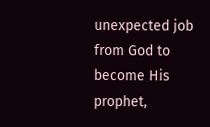unexpected job from God to become His prophet,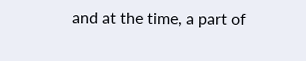and at the time, a part of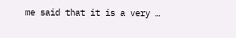me said that it is a very …